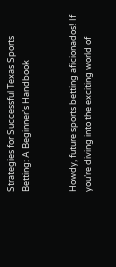Strategies for Successful Texas Sports Betting: A Beginner’s Handbook


Howdy, future sports betting aficionados! If you’re diving into the exciting world of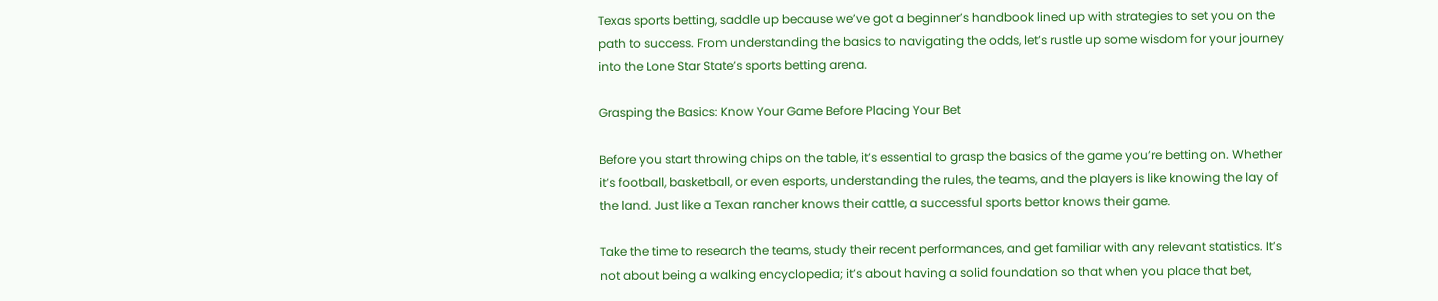Texas sports betting, saddle up because we’ve got a beginner’s handbook lined up with strategies to set you on the path to success. From understanding the basics to navigating the odds, let’s rustle up some wisdom for your journey into the Lone Star State’s sports betting arena.

Grasping the Basics: Know Your Game Before Placing Your Bet

Before you start throwing chips on the table, it’s essential to grasp the basics of the game you’re betting on. Whether it’s football, basketball, or even esports, understanding the rules, the teams, and the players is like knowing the lay of the land. Just like a Texan rancher knows their cattle, a successful sports bettor knows their game.

Take the time to research the teams, study their recent performances, and get familiar with any relevant statistics. It’s not about being a walking encyclopedia; it’s about having a solid foundation so that when you place that bet,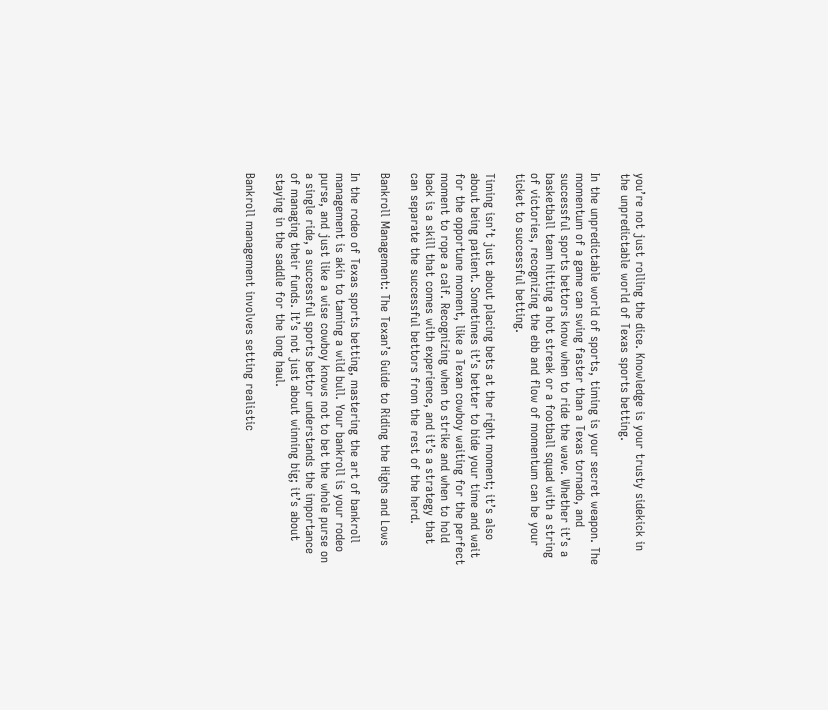you’re not just rolling the dice. Knowledge is your trusty sidekick in the unpredictable world of Texas sports betting.

In the unpredictable world of sports, timing is your secret weapon. The momentum of a game can swing faster than a Texas tornado, and successful sports bettors know when to ride the wave. Whether it’s a basketball team hitting a hot streak or a football squad with a string of victories, recognizing the ebb and flow of momentum can be your ticket to successful betting.

Timing isn’t just about placing bets at the right moment; it’s also about being patient. Sometimes it’s better to bide your time and wait for the opportune moment, like a Texan cowboy waiting for the perfect moment to rope a calf. Recognizing when to strike and when to hold back is a skill that comes with experience, and it’s a strategy that can separate the successful bettors from the rest of the herd.

Bankroll Management: The Texan’s Guide to Riding the Highs and Lows

In the rodeo of Texas sports betting, mastering the art of bankroll management is akin to taming a wild bull. Your bankroll is your rodeo purse, and just like a wise cowboy knows not to bet the whole purse on a single ride, a successful sports bettor understands the importance of managing their funds. It’s not just about winning big; it’s about staying in the saddle for the long haul.

Bankroll management involves setting realistic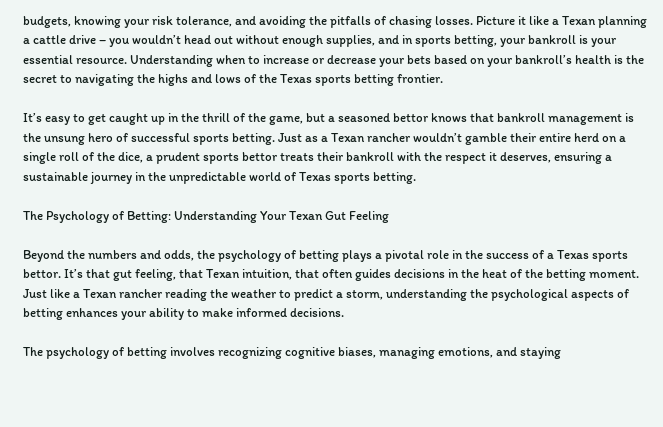budgets, knowing your risk tolerance, and avoiding the pitfalls of chasing losses. Picture it like a Texan planning a cattle drive – you wouldn’t head out without enough supplies, and in sports betting, your bankroll is your essential resource. Understanding when to increase or decrease your bets based on your bankroll’s health is the secret to navigating the highs and lows of the Texas sports betting frontier.

It’s easy to get caught up in the thrill of the game, but a seasoned bettor knows that bankroll management is the unsung hero of successful sports betting. Just as a Texan rancher wouldn’t gamble their entire herd on a single roll of the dice, a prudent sports bettor treats their bankroll with the respect it deserves, ensuring a sustainable journey in the unpredictable world of Texas sports betting.

The Psychology of Betting: Understanding Your Texan Gut Feeling

Beyond the numbers and odds, the psychology of betting plays a pivotal role in the success of a Texas sports bettor. It’s that gut feeling, that Texan intuition, that often guides decisions in the heat of the betting moment. Just like a Texan rancher reading the weather to predict a storm, understanding the psychological aspects of betting enhances your ability to make informed decisions.

The psychology of betting involves recognizing cognitive biases, managing emotions, and staying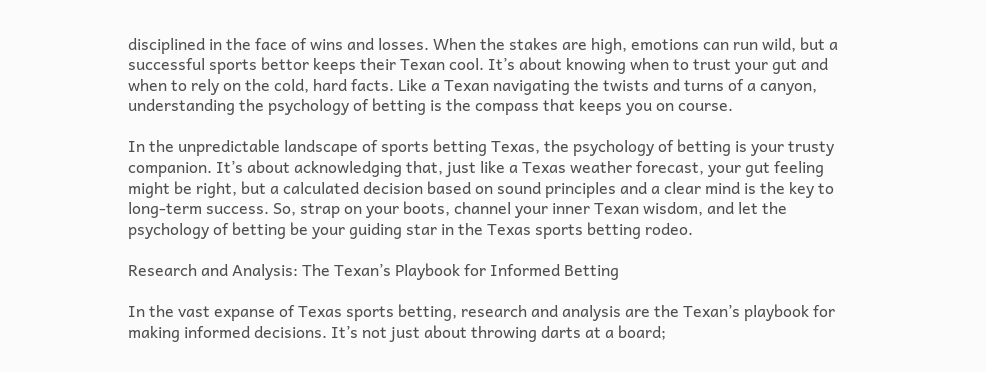disciplined in the face of wins and losses. When the stakes are high, emotions can run wild, but a successful sports bettor keeps their Texan cool. It’s about knowing when to trust your gut and when to rely on the cold, hard facts. Like a Texan navigating the twists and turns of a canyon, understanding the psychology of betting is the compass that keeps you on course.

In the unpredictable landscape of sports betting Texas, the psychology of betting is your trusty companion. It’s about acknowledging that, just like a Texas weather forecast, your gut feeling might be right, but a calculated decision based on sound principles and a clear mind is the key to long-term success. So, strap on your boots, channel your inner Texan wisdom, and let the psychology of betting be your guiding star in the Texas sports betting rodeo.

Research and Analysis: The Texan’s Playbook for Informed Betting

In the vast expanse of Texas sports betting, research and analysis are the Texan’s playbook for making informed decisions. It’s not just about throwing darts at a board;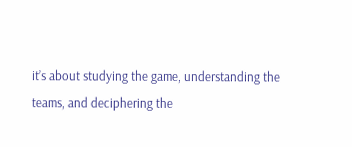it’s about studying the game, understanding the teams, and deciphering the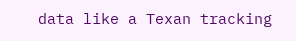data like a Texan tracking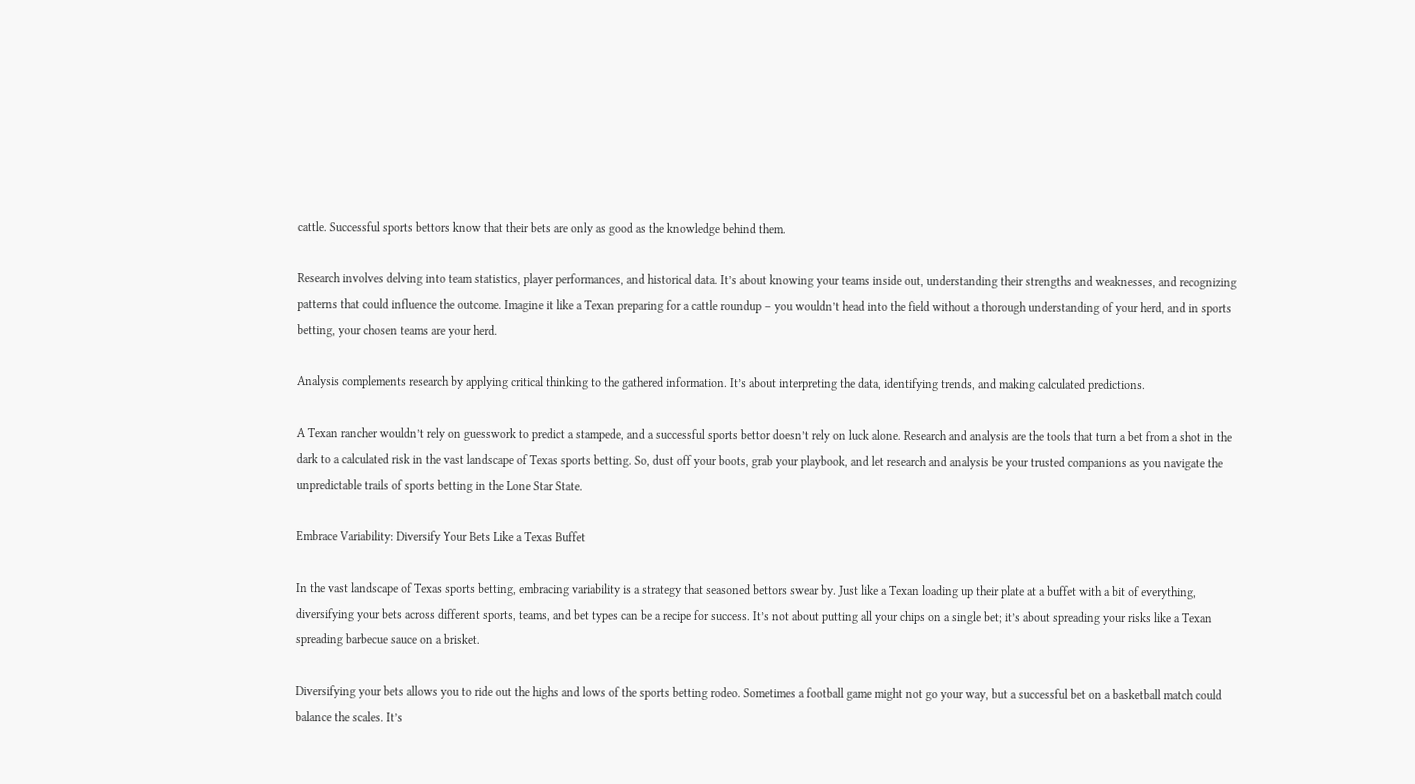cattle. Successful sports bettors know that their bets are only as good as the knowledge behind them.

Research involves delving into team statistics, player performances, and historical data. It’s about knowing your teams inside out, understanding their strengths and weaknesses, and recognizing patterns that could influence the outcome. Imagine it like a Texan preparing for a cattle roundup – you wouldn’t head into the field without a thorough understanding of your herd, and in sports betting, your chosen teams are your herd.

Analysis complements research by applying critical thinking to the gathered information. It’s about interpreting the data, identifying trends, and making calculated predictions.

A Texan rancher wouldn’t rely on guesswork to predict a stampede, and a successful sports bettor doesn’t rely on luck alone. Research and analysis are the tools that turn a bet from a shot in the dark to a calculated risk in the vast landscape of Texas sports betting. So, dust off your boots, grab your playbook, and let research and analysis be your trusted companions as you navigate the unpredictable trails of sports betting in the Lone Star State.

Embrace Variability: Diversify Your Bets Like a Texas Buffet

In the vast landscape of Texas sports betting, embracing variability is a strategy that seasoned bettors swear by. Just like a Texan loading up their plate at a buffet with a bit of everything, diversifying your bets across different sports, teams, and bet types can be a recipe for success. It’s not about putting all your chips on a single bet; it’s about spreading your risks like a Texan spreading barbecue sauce on a brisket.

Diversifying your bets allows you to ride out the highs and lows of the sports betting rodeo. Sometimes a football game might not go your way, but a successful bet on a basketball match could balance the scales. It’s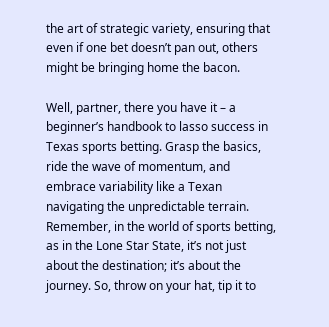the art of strategic variety, ensuring that even if one bet doesn’t pan out, others might be bringing home the bacon.

Well, partner, there you have it – a beginner’s handbook to lasso success in Texas sports betting. Grasp the basics, ride the wave of momentum, and embrace variability like a Texan navigating the unpredictable terrain. Remember, in the world of sports betting, as in the Lone Star State, it’s not just about the destination; it’s about the journey. So, throw on your hat, tip it to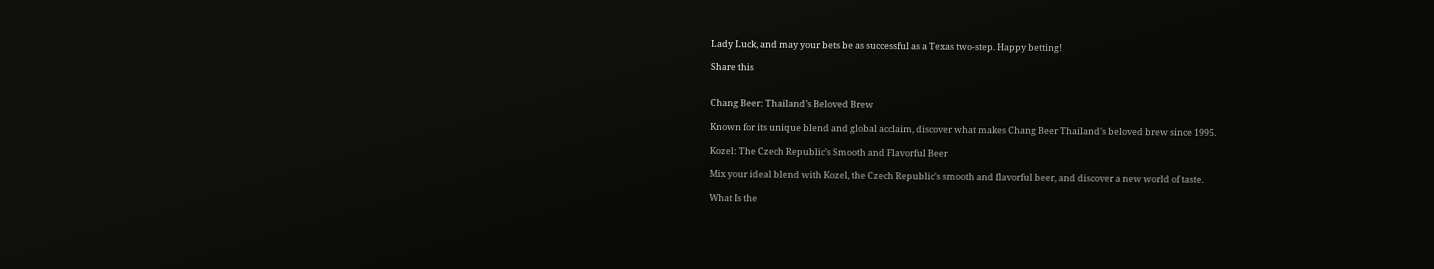Lady Luck, and may your bets be as successful as a Texas two-step. Happy betting!

Share this


Chang Beer: Thailand’s Beloved Brew

Known for its unique blend and global acclaim, discover what makes Chang Beer Thailand's beloved brew since 1995.

Kozel: The Czech Republic’s Smooth and Flavorful Beer

Mix your ideal blend with Kozel, the Czech Republic's smooth and flavorful beer, and discover a new world of taste.

What Is the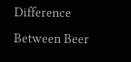Difference Between Beer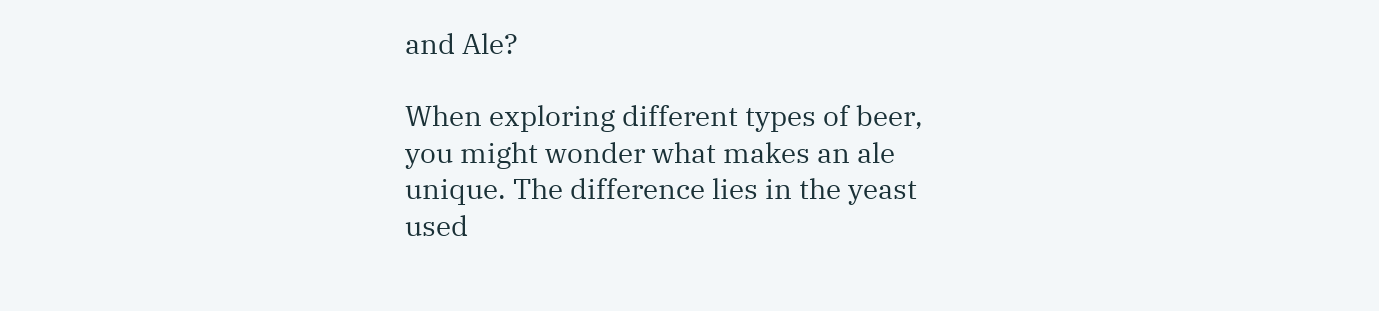and Ale?

When exploring different types of beer, you might wonder what makes an ale unique. The difference lies in the yeast used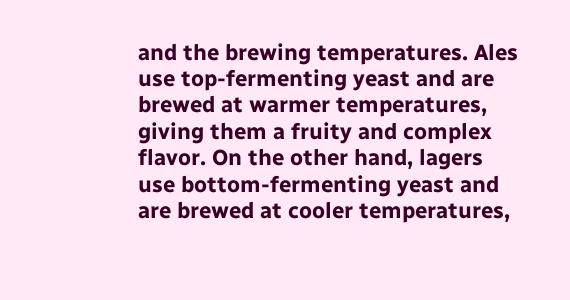and the brewing temperatures. Ales use top-fermenting yeast and are brewed at warmer temperatures, giving them a fruity and complex flavor. On the other hand, lagers use bottom-fermenting yeast and are brewed at cooler temperatures,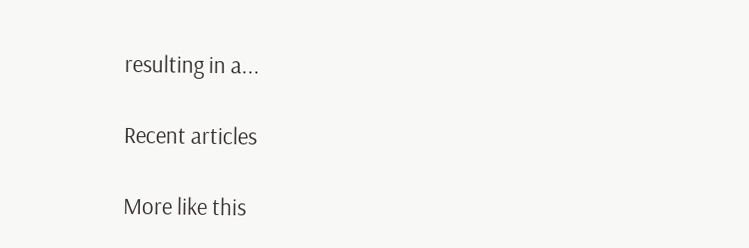resulting in a...

Recent articles

More like this